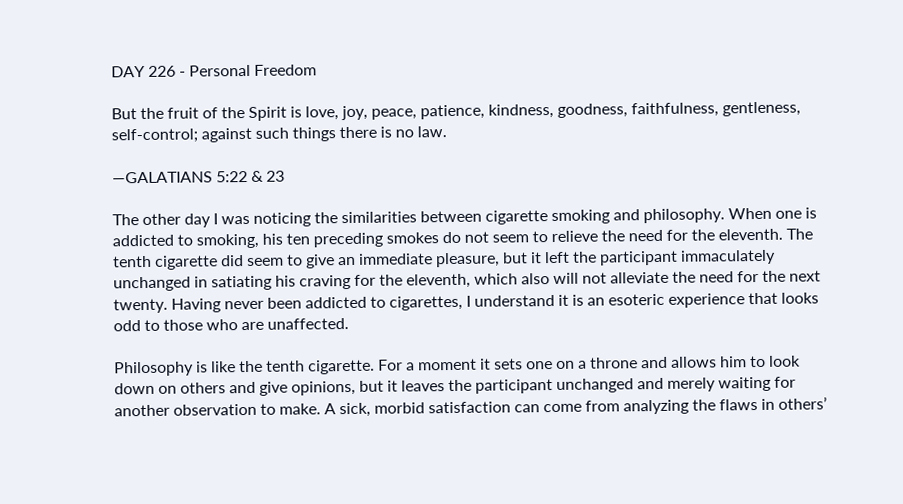DAY 226 - Personal Freedom

But the fruit of the Spirit is love, joy, peace, patience, kindness, goodness, faithfulness, gentleness, self-control; against such things there is no law.

—GALATIANS 5:22 & 23

The other day I was noticing the similarities between cigarette smoking and philosophy. When one is addicted to smoking, his ten preceding smokes do not seem to relieve the need for the eleventh. The tenth cigarette did seem to give an immediate pleasure, but it left the participant immaculately unchanged in satiating his craving for the eleventh, which also will not alleviate the need for the next twenty. Having never been addicted to cigarettes, I understand it is an esoteric experience that looks odd to those who are unaffected.

Philosophy is like the tenth cigarette. For a moment it sets one on a throne and allows him to look down on others and give opinions, but it leaves the participant unchanged and merely waiting for another observation to make. A sick, morbid satisfaction can come from analyzing the flaws in others’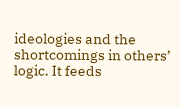ideologies and the shortcomings in others’ logic. It feeds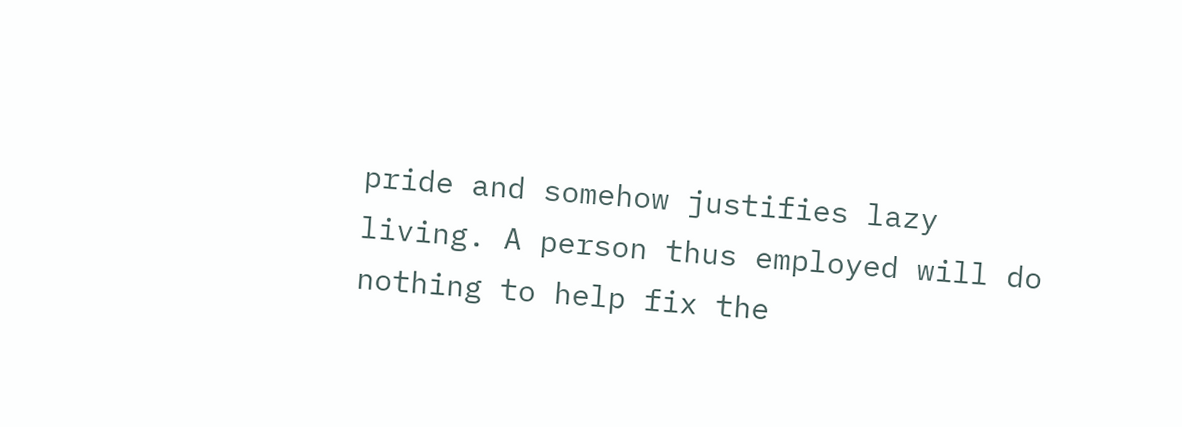pride and somehow justifies lazy living. A person thus employed will do nothing to help fix the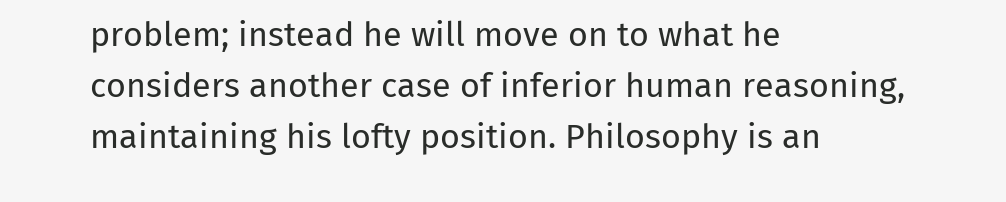problem; instead he will move on to what he considers another case of inferior human reasoning, maintaining his lofty position. Philosophy is an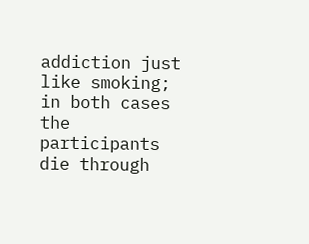addiction just like smoking; in both cases the participants die through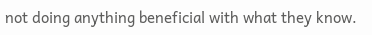not doing anything beneficial with what they know.